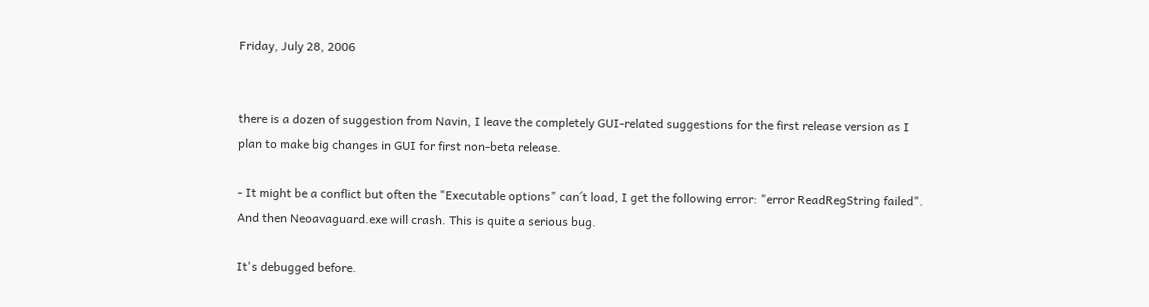Friday, July 28, 2006


there is a dozen of suggestion from Navin, I leave the completely GUI-related suggestions for the first release version as I plan to make big changes in GUI for first non-beta release.

- It might be a conflict but often the "Executable options" can´t load, I get the following error: "error ReadRegString failed". And then Neoavaguard.exe will crash. This is quite a serious bug.

It's debugged before.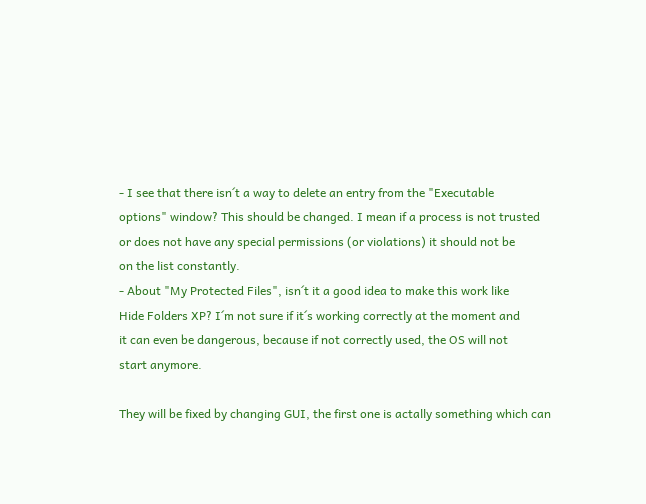- I see that there isn´t a way to delete an entry from the "Executable
options" window? This should be changed. I mean if a process is not trusted
or does not have any special permissions (or violations) it should not be
on the list constantly.
- About "My Protected Files", isn´t it a good idea to make this work like
Hide Folders XP? I´m not sure if it´s working correctly at the moment and
it can even be dangerous, because if not correctly used, the OS will not
start anymore.

They will be fixed by changing GUI, the first one is actally something which can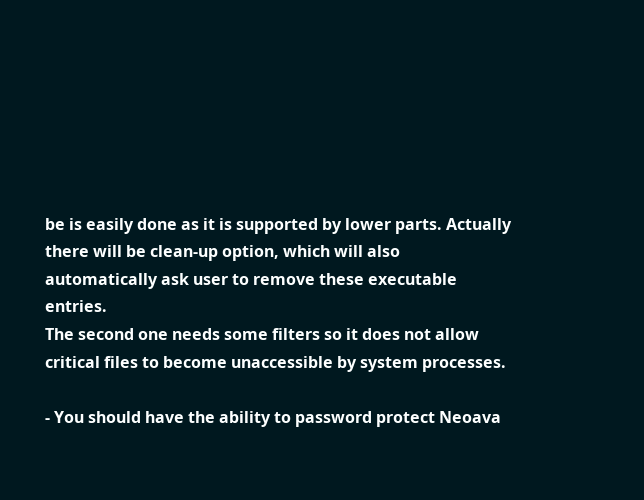be is easily done as it is supported by lower parts. Actually there will be clean-up option, which will also automatically ask user to remove these executable entries.
The second one needs some filters so it does not allow critical files to become unaccessible by system processes.

- You should have the ability to password protect Neoava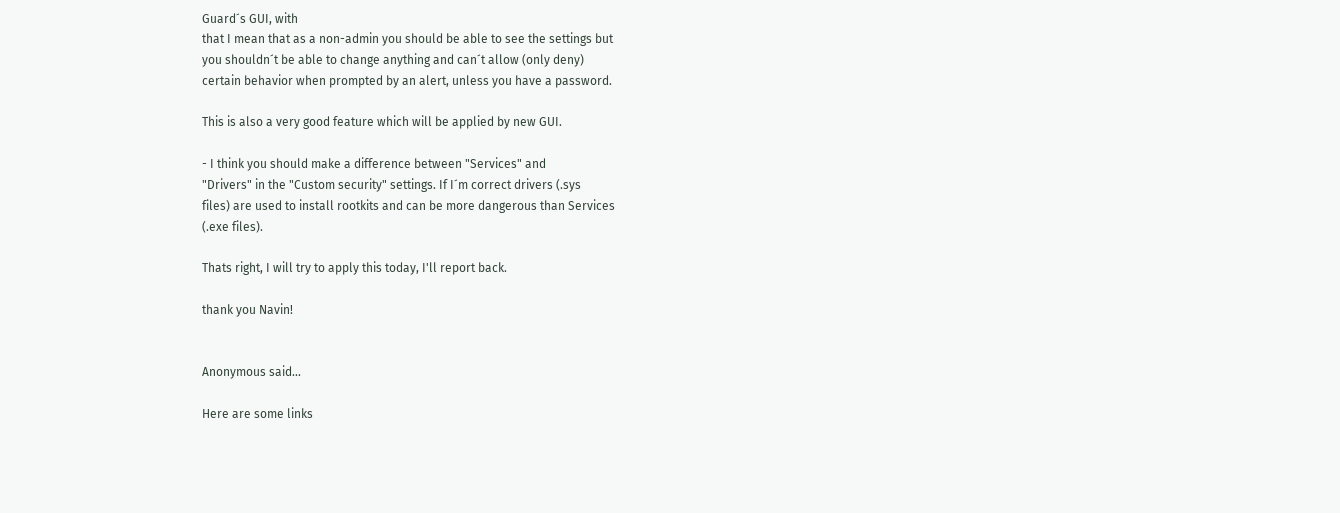Guard´s GUI, with
that I mean that as a non-admin you should be able to see the settings but
you shouldn´t be able to change anything and can´t allow (only deny)
certain behavior when prompted by an alert, unless you have a password.

This is also a very good feature which will be applied by new GUI.

- I think you should make a difference between "Services" and
"Drivers" in the "Custom security" settings. If I´m correct drivers (.sys
files) are used to install rootkits and can be more dangerous than Services
(.exe files).

Thats right, I will try to apply this today, I'll report back.

thank you Navin!


Anonymous said...

Here are some links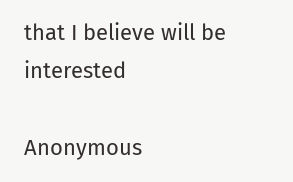that I believe will be interested

Anonymous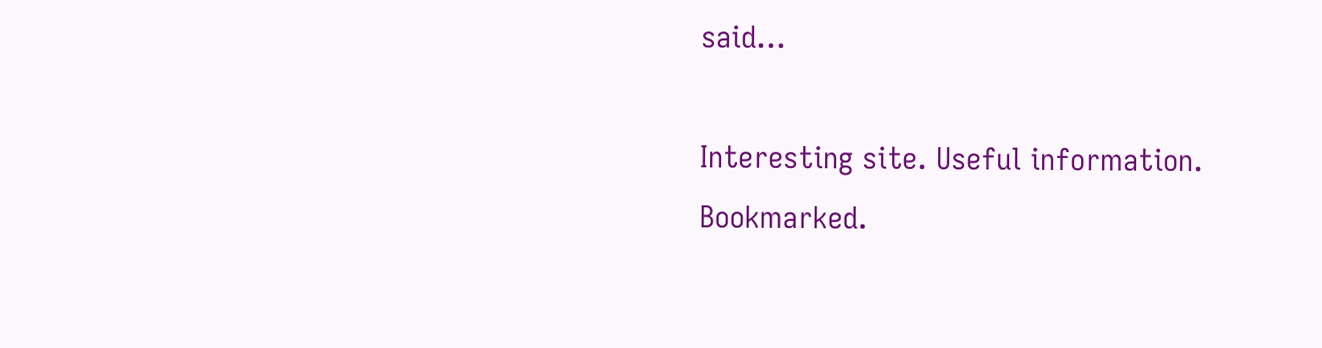said...

Interesting site. Useful information. Bookmarked.